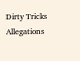Dirty Tricks Allegations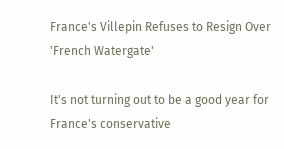France's Villepin Refuses to Resign Over 'French Watergate'

It's not turning out to be a good year for France's conservative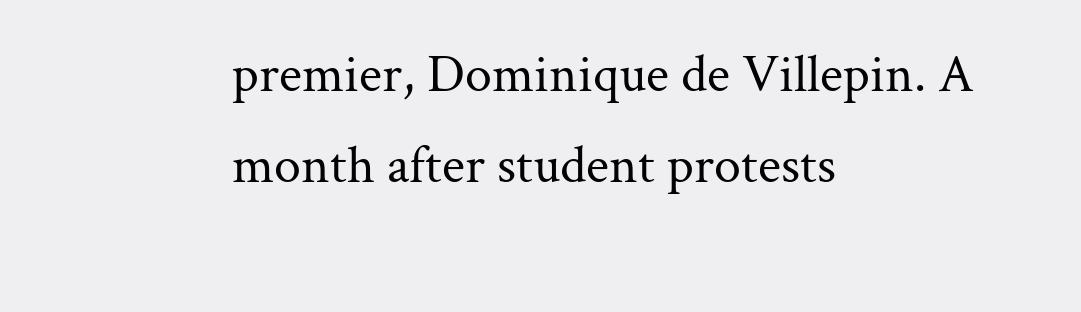premier, Dominique de Villepin. A month after student protests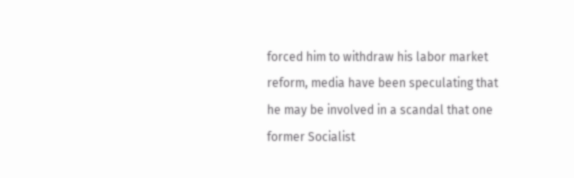forced him to withdraw his labor market reform, media have been speculating that he may be involved in a scandal that one former Socialist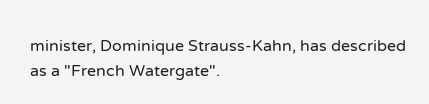minister, Dominique Strauss-Kahn, has described as a "French Watergate".